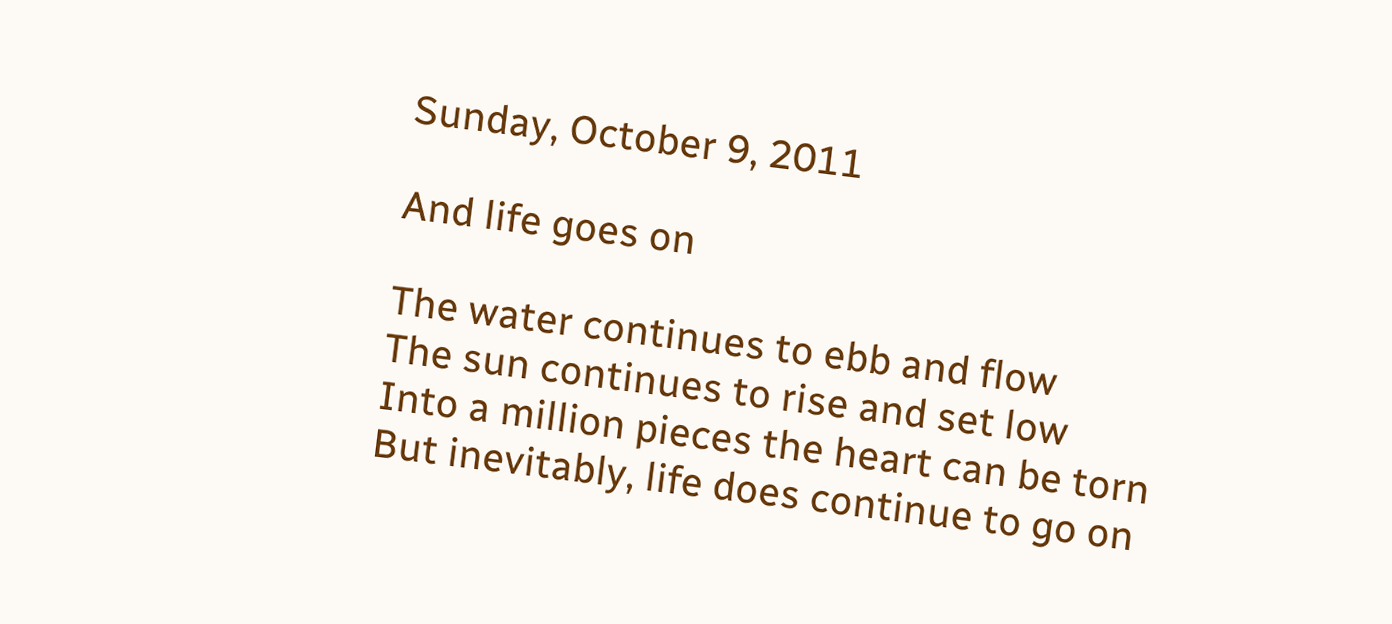Sunday, October 9, 2011

And life goes on

The water continues to ebb and flow
The sun continues to rise and set low
Into a million pieces the heart can be torn
But inevitably, life does continue to go on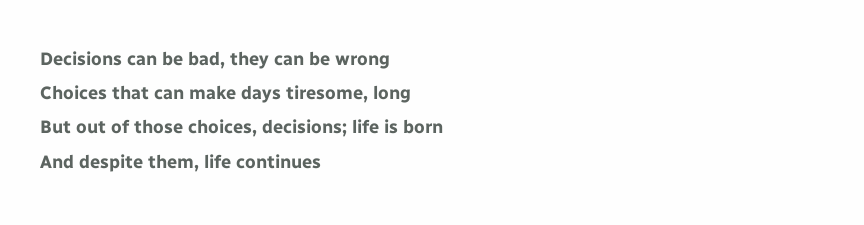Decisions can be bad, they can be wrong
Choices that can make days tiresome, long
But out of those choices, decisions; life is born
And despite them, life continues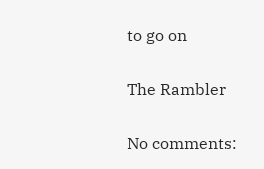to go on

The Rambler

No comments: